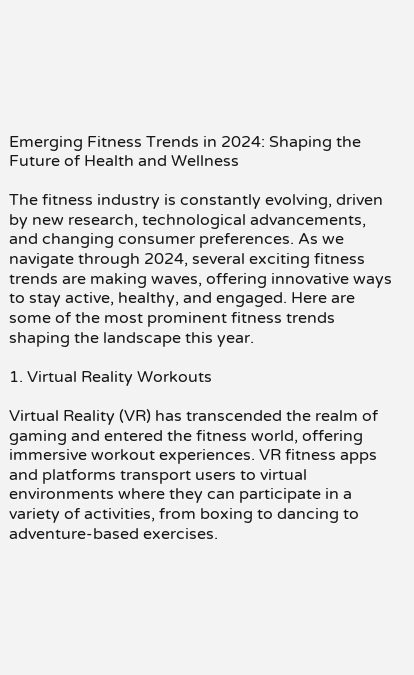Emerging Fitness Trends in 2024: Shaping the Future of Health and Wellness

The fitness industry is constantly evolving, driven by new research, technological advancements, and changing consumer preferences. As we navigate through 2024, several exciting fitness trends are making waves, offering innovative ways to stay active, healthy, and engaged. Here are some of the most prominent fitness trends shaping the landscape this year.

1. Virtual Reality Workouts

Virtual Reality (VR) has transcended the realm of gaming and entered the fitness world, offering immersive workout experiences. VR fitness apps and platforms transport users to virtual environments where they can participate in a variety of activities, from boxing to dancing to adventure-based exercises.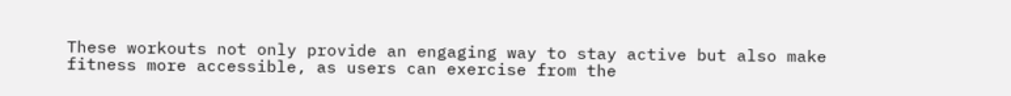These workouts not only provide an engaging way to stay active but also make fitness more accessible, as users can exercise from the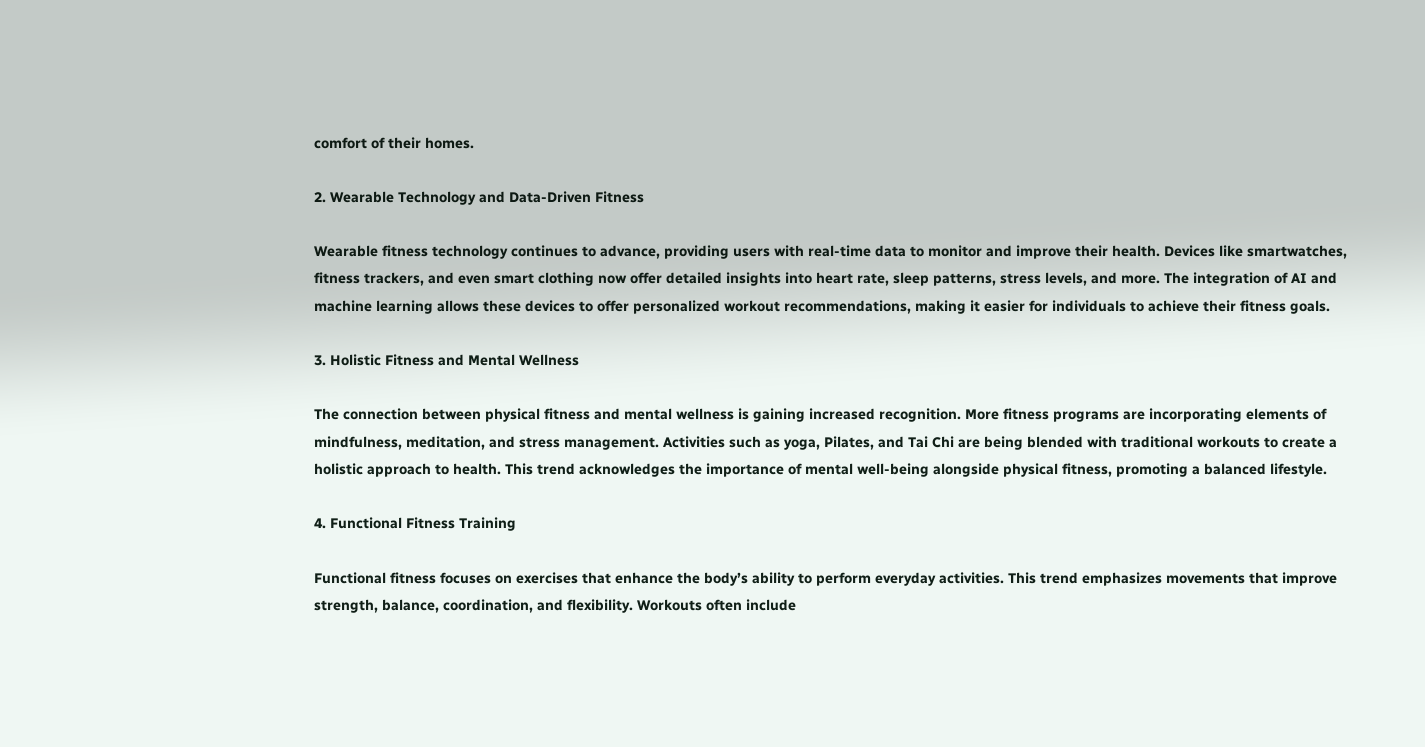comfort of their homes.

2. Wearable Technology and Data-Driven Fitness

Wearable fitness technology continues to advance, providing users with real-time data to monitor and improve their health. Devices like smartwatches, fitness trackers, and even smart clothing now offer detailed insights into heart rate, sleep patterns, stress levels, and more. The integration of AI and machine learning allows these devices to offer personalized workout recommendations, making it easier for individuals to achieve their fitness goals.

3. Holistic Fitness and Mental Wellness

The connection between physical fitness and mental wellness is gaining increased recognition. More fitness programs are incorporating elements of mindfulness, meditation, and stress management. Activities such as yoga, Pilates, and Tai Chi are being blended with traditional workouts to create a holistic approach to health. This trend acknowledges the importance of mental well-being alongside physical fitness, promoting a balanced lifestyle.

4. Functional Fitness Training

Functional fitness focuses on exercises that enhance the body’s ability to perform everyday activities. This trend emphasizes movements that improve strength, balance, coordination, and flexibility. Workouts often include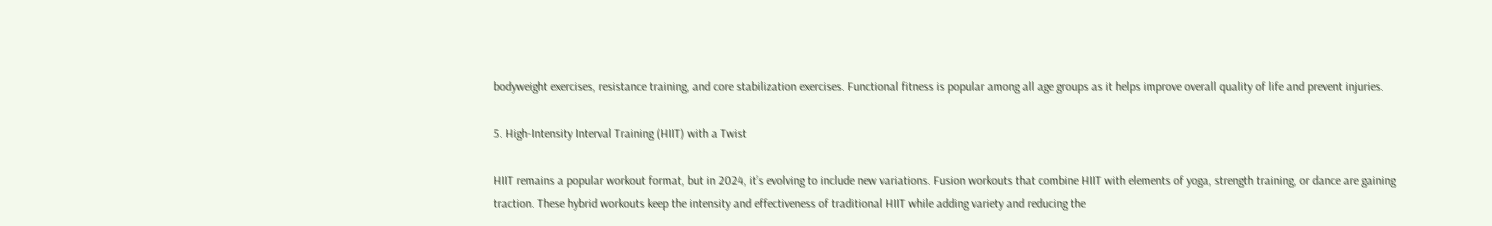bodyweight exercises, resistance training, and core stabilization exercises. Functional fitness is popular among all age groups as it helps improve overall quality of life and prevent injuries.

5. High-Intensity Interval Training (HIIT) with a Twist

HIIT remains a popular workout format, but in 2024, it’s evolving to include new variations. Fusion workouts that combine HIIT with elements of yoga, strength training, or dance are gaining traction. These hybrid workouts keep the intensity and effectiveness of traditional HIIT while adding variety and reducing the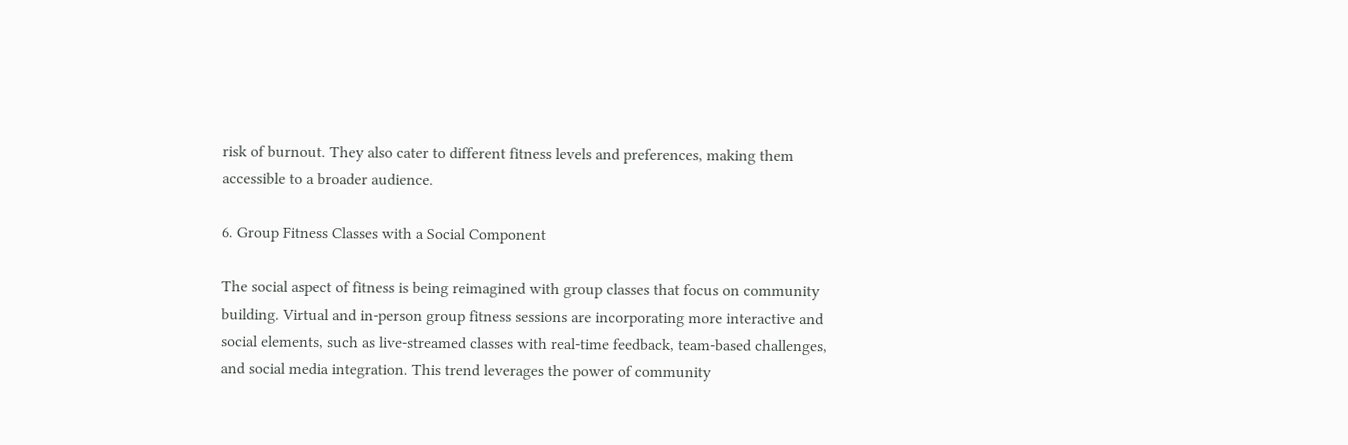risk of burnout. They also cater to different fitness levels and preferences, making them accessible to a broader audience.

6. Group Fitness Classes with a Social Component

The social aspect of fitness is being reimagined with group classes that focus on community building. Virtual and in-person group fitness sessions are incorporating more interactive and social elements, such as live-streamed classes with real-time feedback, team-based challenges, and social media integration. This trend leverages the power of community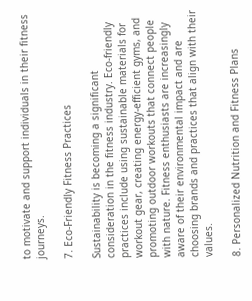to motivate and support individuals in their fitness journeys.

7. Eco-Friendly Fitness Practices

Sustainability is becoming a significant consideration in the fitness industry. Eco-friendly practices include using sustainable materials for workout gear, creating energy-efficient gyms, and promoting outdoor workouts that connect people with nature. Fitness enthusiasts are increasingly aware of their environmental impact and are choosing brands and practices that align with their values.

8. Personalized Nutrition and Fitness Plans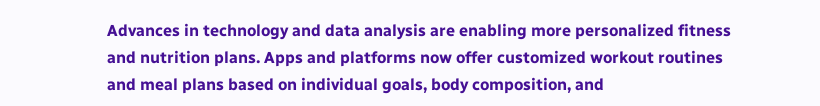Advances in technology and data analysis are enabling more personalized fitness and nutrition plans. Apps and platforms now offer customized workout routines and meal plans based on individual goals, body composition, and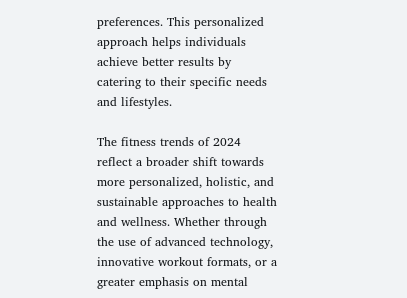preferences. This personalized approach helps individuals achieve better results by catering to their specific needs and lifestyles.

The fitness trends of 2024 reflect a broader shift towards more personalized, holistic, and sustainable approaches to health and wellness. Whether through the use of advanced technology, innovative workout formats, or a greater emphasis on mental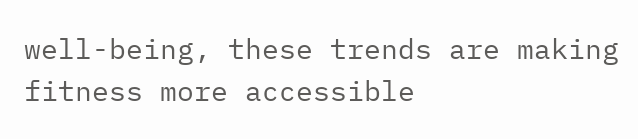well-being, these trends are making fitness more accessible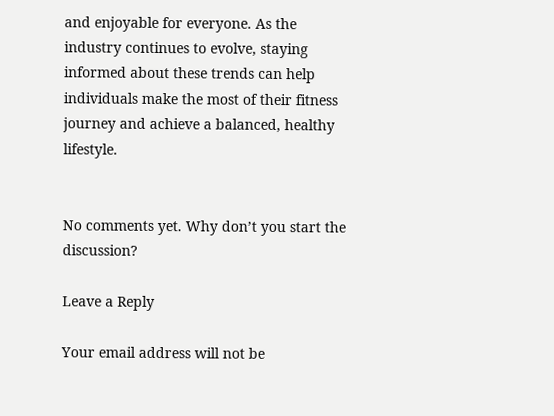and enjoyable for everyone. As the industry continues to evolve, staying informed about these trends can help individuals make the most of their fitness journey and achieve a balanced, healthy lifestyle.


No comments yet. Why don’t you start the discussion?

Leave a Reply

Your email address will not be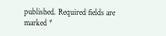published. Required fields are marked *